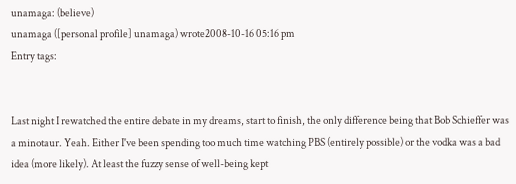unamaga: (believe)
unamaga ([personal profile] unamaga) wrote2008-10-16 05:16 pm
Entry tags:


Last night I rewatched the entire debate in my dreams, start to finish, the only difference being that Bob Schieffer was a minotaur. Yeah. Either I've been spending too much time watching PBS (entirely possible) or the vodka was a bad idea (more likely). At least the fuzzy sense of well-being kept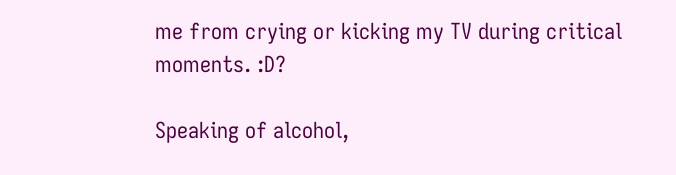me from crying or kicking my TV during critical moments. :D?

Speaking of alcohol,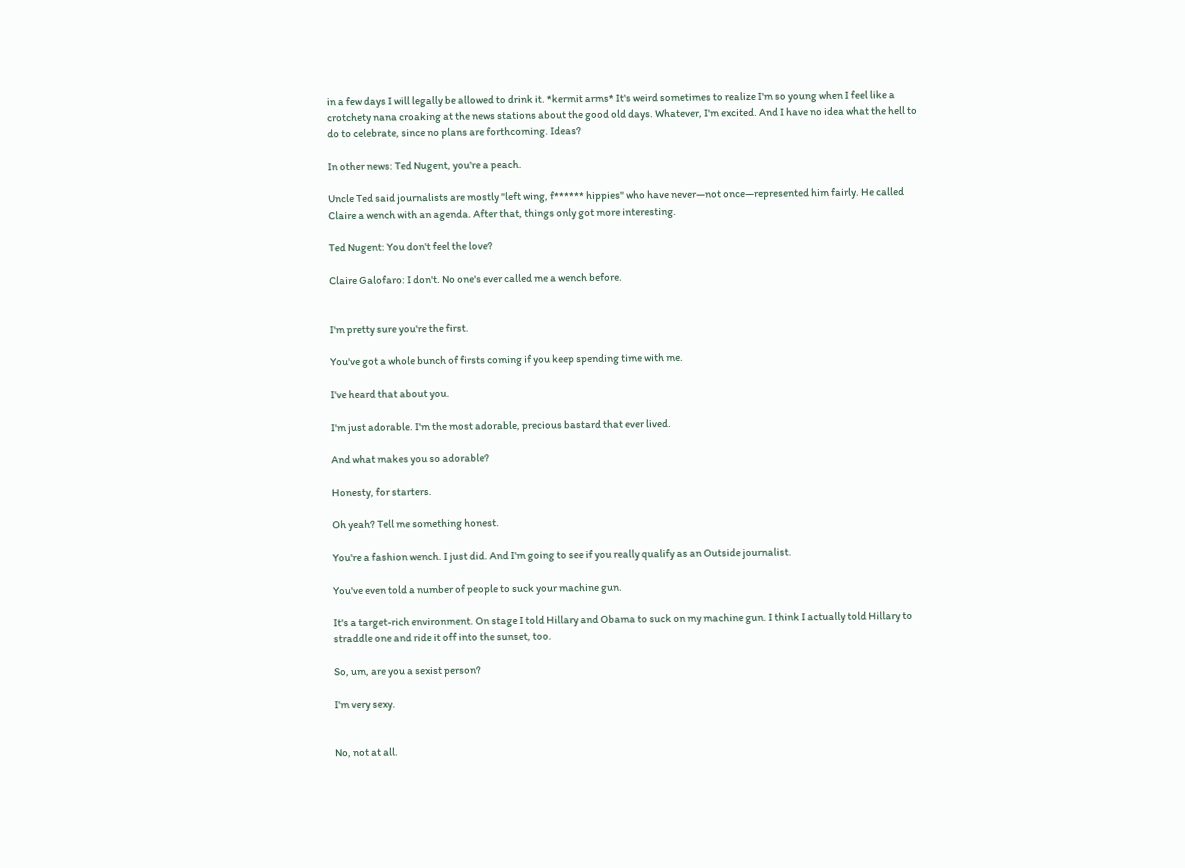in a few days I will legally be allowed to drink it. *kermit arms* It's weird sometimes to realize I'm so young when I feel like a crotchety nana croaking at the news stations about the good old days. Whatever, I'm excited. And I have no idea what the hell to do to celebrate, since no plans are forthcoming. Ideas?

In other news: Ted Nugent, you're a peach.

Uncle Ted said journalists are mostly "left wing, f****** hippies" who have never—not once—represented him fairly. He called Claire a wench with an agenda. After that, things only got more interesting.

Ted Nugent: You don't feel the love?

Claire Galofaro: I don't. No one's ever called me a wench before.


I'm pretty sure you're the first.

You've got a whole bunch of firsts coming if you keep spending time with me.

I've heard that about you.

I'm just adorable. I'm the most adorable, precious bastard that ever lived.

And what makes you so adorable?

Honesty, for starters.

Oh yeah? Tell me something honest.

You're a fashion wench. I just did. And I'm going to see if you really qualify as an Outside journalist.

You've even told a number of people to suck your machine gun.

It's a target-rich environment. On stage I told Hillary and Obama to suck on my machine gun. I think I actually told Hillary to straddle one and ride it off into the sunset, too.

So, um, are you a sexist person?

I'm very sexy.


No, not at all.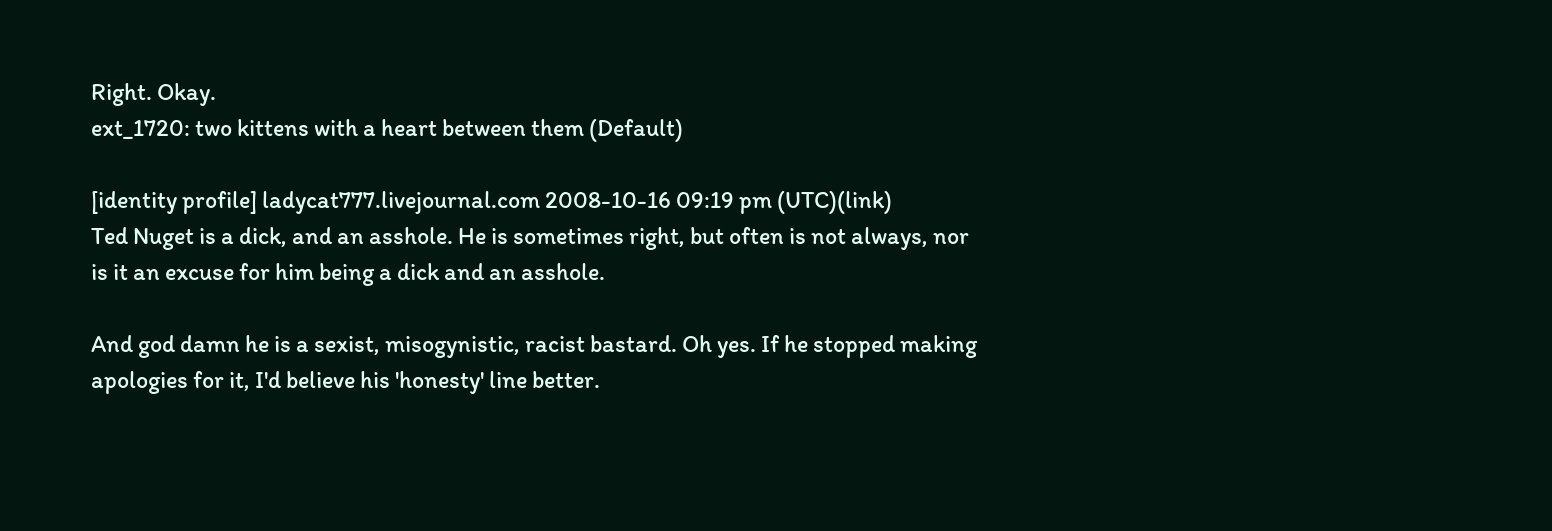Right. Okay.
ext_1720: two kittens with a heart between them (Default)

[identity profile] ladycat777.livejournal.com 2008-10-16 09:19 pm (UTC)(link)
Ted Nuget is a dick, and an asshole. He is sometimes right, but often is not always, nor is it an excuse for him being a dick and an asshole.

And god damn he is a sexist, misogynistic, racist bastard. Oh yes. If he stopped making apologies for it, I'd believe his 'honesty' line better.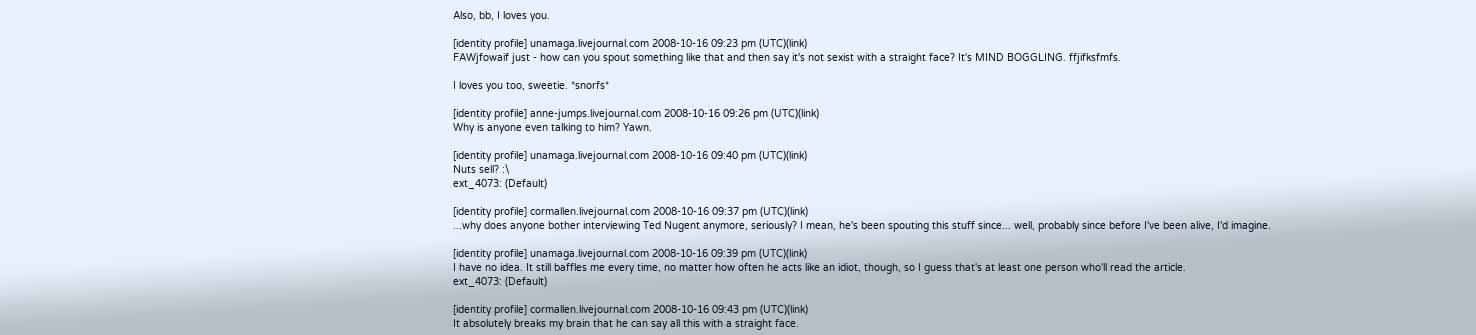Also, bb, I loves you.

[identity profile] unamaga.livejournal.com 2008-10-16 09:23 pm (UTC)(link)
FAWjfowaif just - how can you spout something like that and then say it's not sexist with a straight face? It's MIND BOGGLING. ffjifksfmfs.

I loves you too, sweetie. *snorfs*

[identity profile] anne-jumps.livejournal.com 2008-10-16 09:26 pm (UTC)(link)
Why is anyone even talking to him? Yawn.

[identity profile] unamaga.livejournal.com 2008-10-16 09:40 pm (UTC)(link)
Nuts sell? :\
ext_4073: (Default)

[identity profile] cormallen.livejournal.com 2008-10-16 09:37 pm (UTC)(link)
...why does anyone bother interviewing Ted Nugent anymore, seriously? I mean, he's been spouting this stuff since... well, probably since before I've been alive, I'd imagine.

[identity profile] unamaga.livejournal.com 2008-10-16 09:39 pm (UTC)(link)
I have no idea. It still baffles me every time, no matter how often he acts like an idiot, though, so I guess that's at least one person who'll read the article.
ext_4073: (Default)

[identity profile] cormallen.livejournal.com 2008-10-16 09:43 pm (UTC)(link)
It absolutely breaks my brain that he can say all this with a straight face.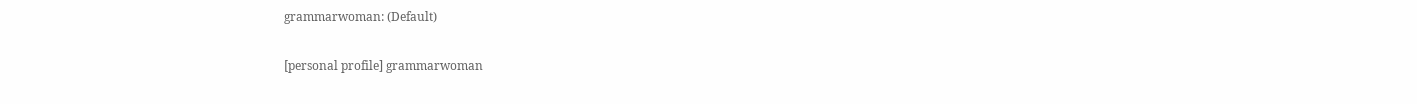grammarwoman: (Default)

[personal profile] grammarwoman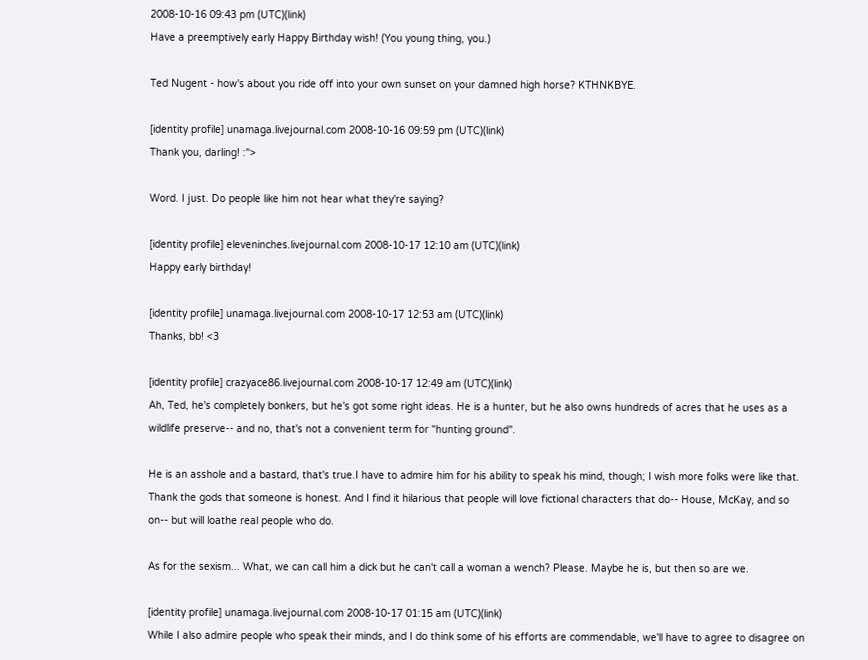2008-10-16 09:43 pm (UTC)(link)
Have a preemptively early Happy Birthday wish! (You young thing, you.)

Ted Nugent - how's about you ride off into your own sunset on your damned high horse? KTHNKBYE.

[identity profile] unamaga.livejournal.com 2008-10-16 09:59 pm (UTC)(link)
Thank you, darling! :">

Word. I just. Do people like him not hear what they're saying?

[identity profile] eleveninches.livejournal.com 2008-10-17 12:10 am (UTC)(link)
Happy early birthday!

[identity profile] unamaga.livejournal.com 2008-10-17 12:53 am (UTC)(link)
Thanks, bb! <3

[identity profile] crazyace86.livejournal.com 2008-10-17 12:49 am (UTC)(link)
Ah, Ted, he's completely bonkers, but he's got some right ideas. He is a hunter, but he also owns hundreds of acres that he uses as a wildlife preserve-- and no, that's not a convenient term for "hunting ground".

He is an asshole and a bastard, that's true.I have to admire him for his ability to speak his mind, though; I wish more folks were like that. Thank the gods that someone is honest. And I find it hilarious that people will love fictional characters that do-- House, McKay, and so on-- but will loathe real people who do.

As for the sexism... What, we can call him a dick but he can't call a woman a wench? Please. Maybe he is, but then so are we.

[identity profile] unamaga.livejournal.com 2008-10-17 01:15 am (UTC)(link)
While I also admire people who speak their minds, and I do think some of his efforts are commendable, we'll have to agree to disagree on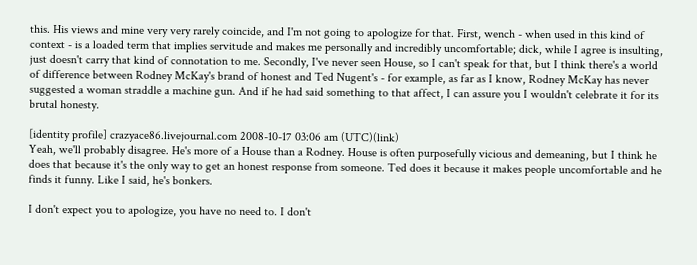this. His views and mine very very rarely coincide, and I'm not going to apologize for that. First, wench - when used in this kind of context - is a loaded term that implies servitude and makes me personally and incredibly uncomfortable; dick, while I agree is insulting, just doesn't carry that kind of connotation to me. Secondly, I've never seen House, so I can't speak for that, but I think there's a world of difference between Rodney McKay's brand of honest and Ted Nugent's - for example, as far as I know, Rodney McKay has never suggested a woman straddle a machine gun. And if he had said something to that affect, I can assure you I wouldn't celebrate it for its brutal honesty.

[identity profile] crazyace86.livejournal.com 2008-10-17 03:06 am (UTC)(link)
Yeah, we'll probably disagree. He's more of a House than a Rodney. House is often purposefully vicious and demeaning, but I think he does that because it's the only way to get an honest response from someone. Ted does it because it makes people uncomfortable and he finds it funny. Like I said, he's bonkers.

I don't expect you to apologize, you have no need to. I don't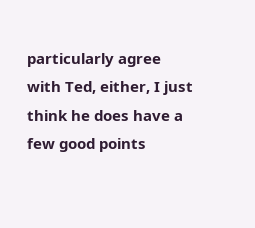particularly agree with Ted, either, I just think he does have a few good points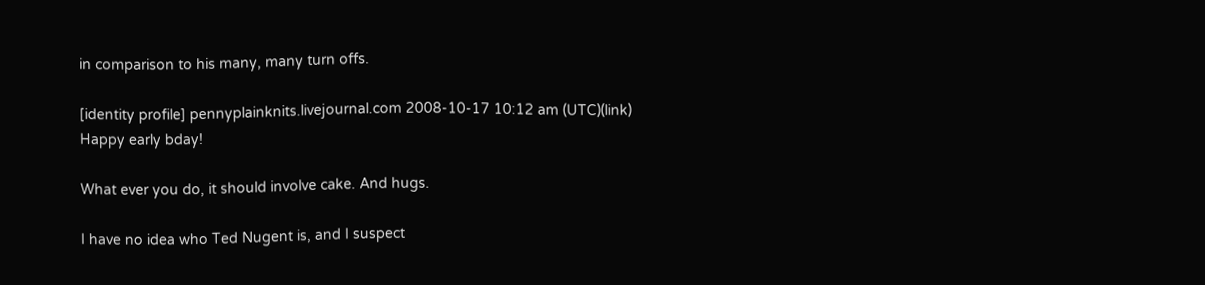in comparison to his many, many turn offs.

[identity profile] pennyplainknits.livejournal.com 2008-10-17 10:12 am (UTC)(link)
Happy early bday!

What ever you do, it should involve cake. And hugs.

I have no idea who Ted Nugent is, and I suspect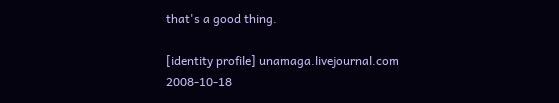that's a good thing.

[identity profile] unamaga.livejournal.com 2008-10-18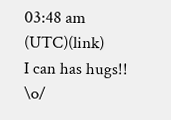03:48 am (UTC)(link)
I can has hugs!! \o/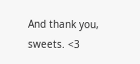And thank you, sweets. <3